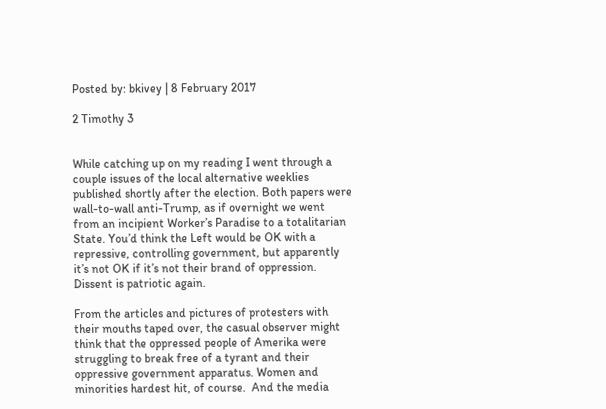Posted by: bkivey | 8 February 2017

2 Timothy 3


While catching up on my reading I went through a couple issues of the local alternative weeklies published shortly after the election. Both papers were wall-to-wall anti-Trump, as if overnight we went from an incipient Worker’s Paradise to a totalitarian State. You’d think the Left would be OK with a repressive, controlling government, but apparently it’s not OK if it’s not their brand of oppression. Dissent is patriotic again.

From the articles and pictures of protesters with their mouths taped over, the casual observer might think that the oppressed people of Amerika were struggling to break free of a tyrant and their oppressive government apparatus. Women and minorities hardest hit, of course.  And the media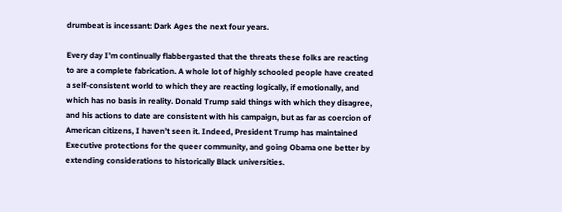drumbeat is incessant: Dark Ages the next four years.

Every day I’m continually flabbergasted that the threats these folks are reacting to are a complete fabrication. A whole lot of highly schooled people have created a self-consistent world to which they are reacting logically, if emotionally, and which has no basis in reality. Donald Trump said things with which they disagree, and his actions to date are consistent with his campaign, but as far as coercion of American citizens, I haven’t seen it. Indeed, President Trump has maintained Executive protections for the queer community, and going Obama one better by extending considerations to historically Black universities.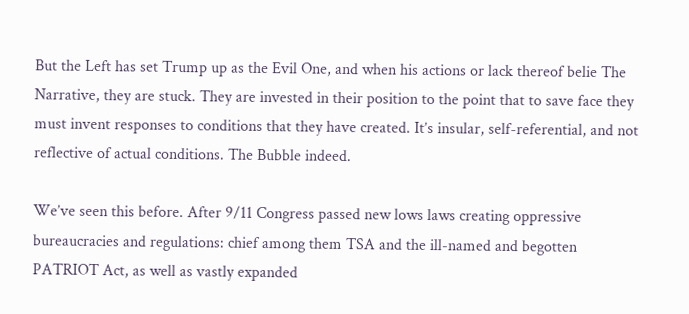But the Left has set Trump up as the Evil One, and when his actions or lack thereof belie The Narrative, they are stuck. They are invested in their position to the point that to save face they must invent responses to conditions that they have created. It’s insular, self-referential, and not reflective of actual conditions. The Bubble indeed.

We’ve seen this before. After 9/11 Congress passed new lows laws creating oppressive bureaucracies and regulations: chief among them TSA and the ill-named and begotten PATRIOT Act, as well as vastly expanded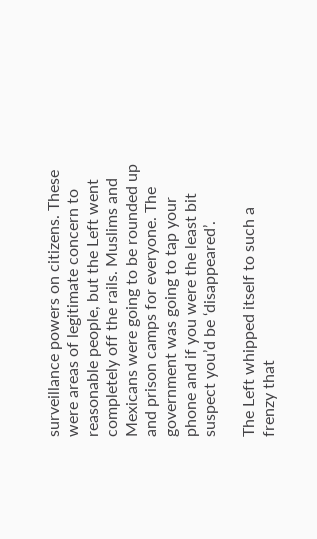surveillance powers on citizens. These were areas of legitimate concern to reasonable people, but the Left went completely off the rails. Muslims and Mexicans were going to be rounded up and prison camps for everyone. The government was going to tap your phone and if you were the least bit suspect you’d be ‘disappeared’.

The Left whipped itself to such a frenzy that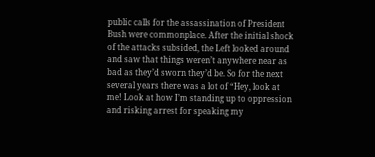public calls for the assassination of President Bush were commonplace. After the initial shock of the attacks subsided, the Left looked around and saw that things weren’t anywhere near as bad as they’d sworn they’d be. So for the next several years there was a lot of “Hey, look at me! Look at how I’m standing up to oppression and risking arrest for speaking my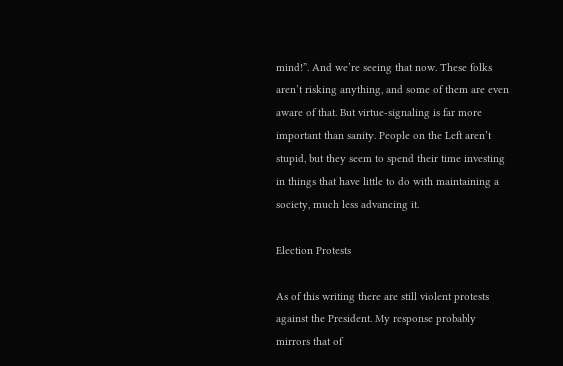mind!”. And we’re seeing that now. These folks aren’t risking anything, and some of them are even aware of that. But virtue-signaling is far more important than sanity. People on the Left aren’t stupid, but they seem to spend their time investing in things that have little to do with maintaining a society, much less advancing it.

Election Protests

As of this writing there are still violent protests against the President. My response probably mirrors that of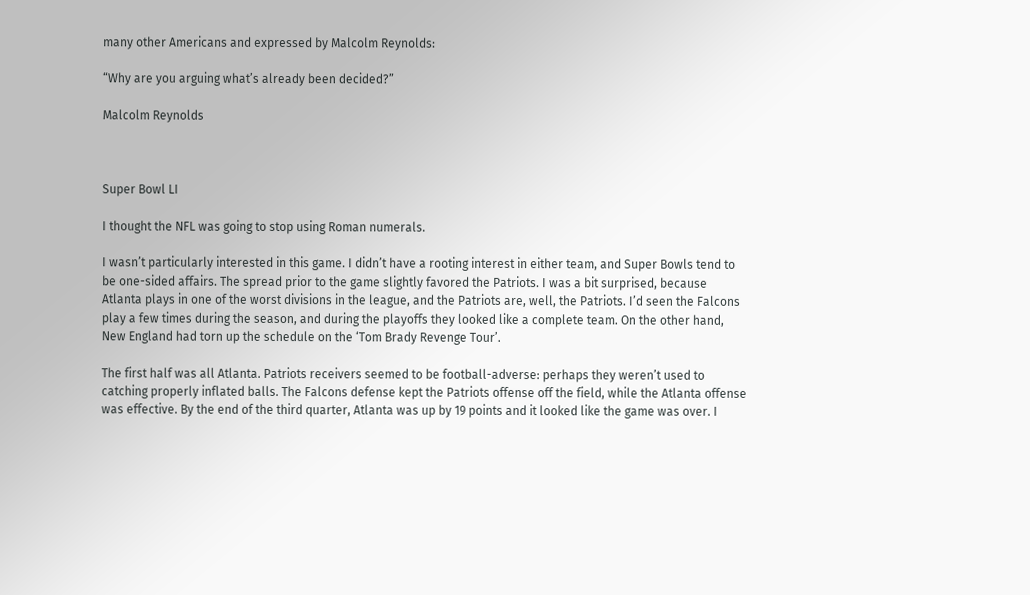many other Americans and expressed by Malcolm Reynolds:

“Why are you arguing what’s already been decided?”

Malcolm Reynolds



Super Bowl LI

I thought the NFL was going to stop using Roman numerals.

I wasn’t particularly interested in this game. I didn’t have a rooting interest in either team, and Super Bowls tend to be one-sided affairs. The spread prior to the game slightly favored the Patriots. I was a bit surprised, because Atlanta plays in one of the worst divisions in the league, and the Patriots are, well, the Patriots. I’d seen the Falcons play a few times during the season, and during the playoffs they looked like a complete team. On the other hand, New England had torn up the schedule on the ‘Tom Brady Revenge Tour’.

The first half was all Atlanta. Patriots receivers seemed to be football-adverse: perhaps they weren’t used to catching properly inflated balls. The Falcons defense kept the Patriots offense off the field, while the Atlanta offense was effective. By the end of the third quarter, Atlanta was up by 19 points and it looked like the game was over. I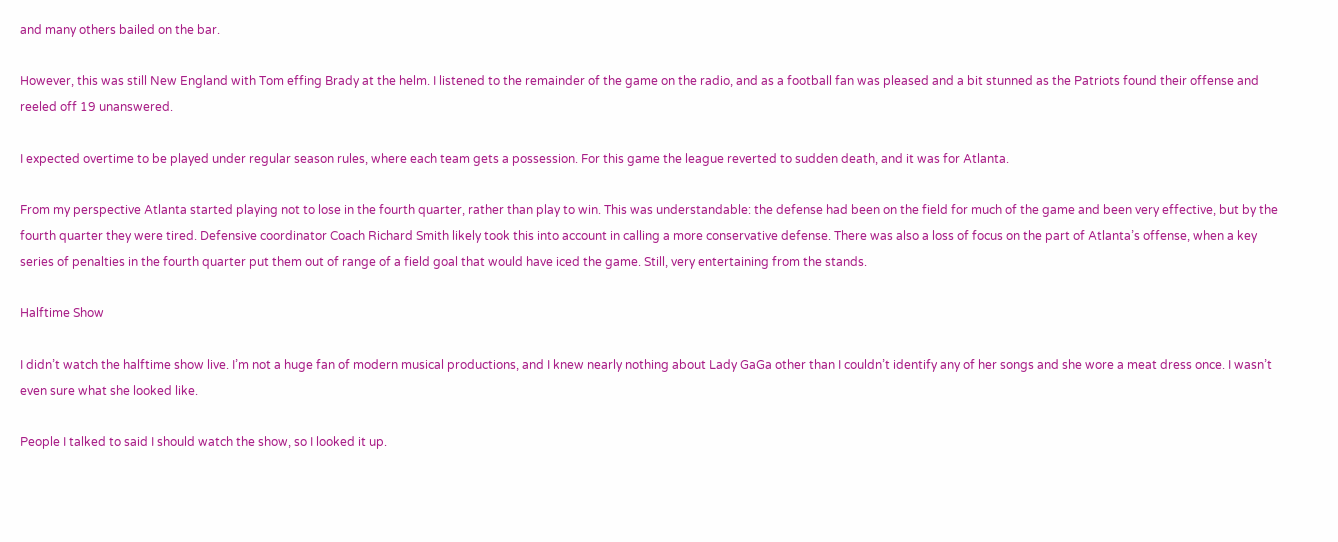and many others bailed on the bar.

However, this was still New England with Tom effing Brady at the helm. I listened to the remainder of the game on the radio, and as a football fan was pleased and a bit stunned as the Patriots found their offense and reeled off 19 unanswered.

I expected overtime to be played under regular season rules, where each team gets a possession. For this game the league reverted to sudden death, and it was for Atlanta.

From my perspective Atlanta started playing not to lose in the fourth quarter, rather than play to win. This was understandable: the defense had been on the field for much of the game and been very effective, but by the fourth quarter they were tired. Defensive coordinator Coach Richard Smith likely took this into account in calling a more conservative defense. There was also a loss of focus on the part of Atlanta’s offense, when a key series of penalties in the fourth quarter put them out of range of a field goal that would have iced the game. Still, very entertaining from the stands.

Halftime Show

I didn’t watch the halftime show live. I’m not a huge fan of modern musical productions, and I knew nearly nothing about Lady GaGa other than I couldn’t identify any of her songs and she wore a meat dress once. I wasn’t even sure what she looked like.

People I talked to said I should watch the show, so I looked it up.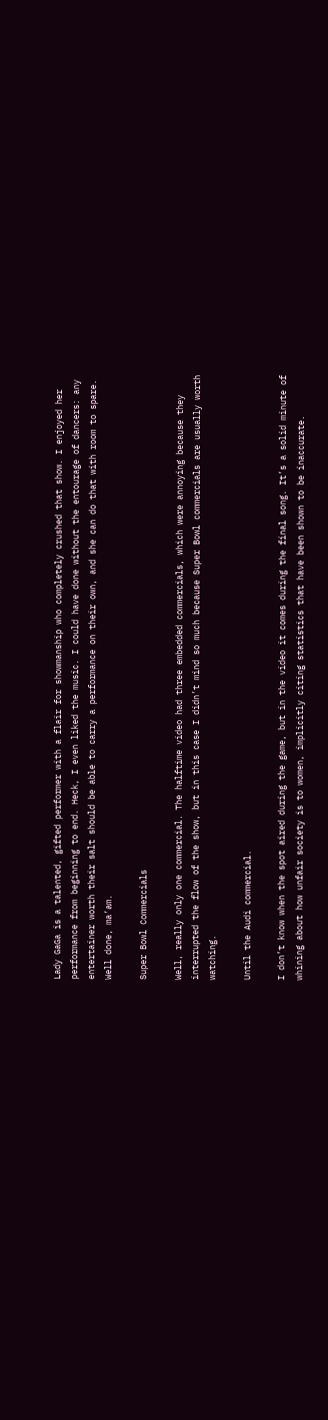Lady GaGa is a talented, gifted performer with a flair for showmanship who completely crushed that show. I enjoyed her performance from beginning to end. Heck, I even liked the music. I could have done without the entourage of dancers: any entertainer worth their salt should be able to carry a performance on their own, and she can do that with room to spare. Well done, ma’am.

Super Bowl Commercials

Well, really only one commercial. The halftime video had three embedded commercials, which were annoying because they interrupted the flow of the show, but in this case I didn’t mind so much because Super Bowl commercials are usually worth watching.

Until the Audi commercial.

I don’t know when the spot aired during the game, but in the video it comes during the final song. It’s a solid minute of whining about how unfair society is to women, implicitly citing statistics that have been shown to be inaccurate.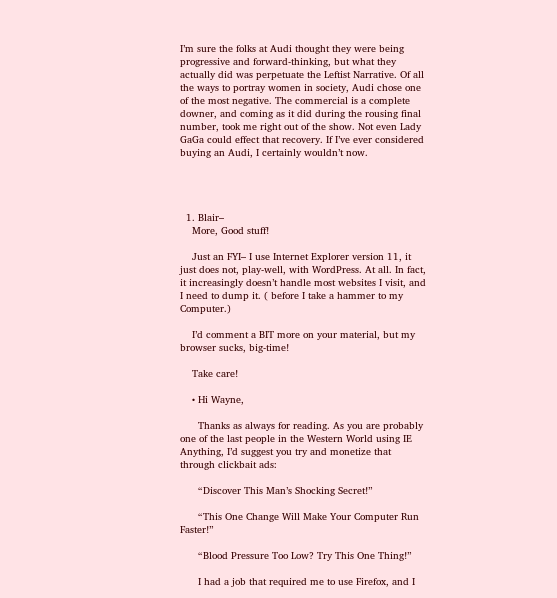I’m sure the folks at Audi thought they were being progressive and forward-thinking, but what they actually did was perpetuate the Leftist Narrative. Of all the ways to portray women in society, Audi chose one of the most negative. The commercial is a complete downer, and coming as it did during the rousing final number, took me right out of the show. Not even Lady GaGa could effect that recovery. If I’ve ever considered buying an Audi, I certainly wouldn’t now.




  1. Blair–
    More, Good stuff!

    Just an FYI– I use Internet Explorer version 11, it just does not, play-well, with WordPress. At all. In fact, it increasingly doesn’t handle most websites I visit, and I need to dump it. ( before I take a hammer to my Computer.)

    I’d comment a BIT more on your material, but my browser sucks, big-time!

    Take care!

    • Hi Wayne,

      Thanks as always for reading. As you are probably one of the last people in the Western World using IE Anything, I’d suggest you try and monetize that through clickbait ads:

      “Discover This Man’s Shocking Secret!”

      “This One Change Will Make Your Computer Run Faster!”

      “Blood Pressure Too Low? Try This One Thing!”

      I had a job that required me to use Firefox, and I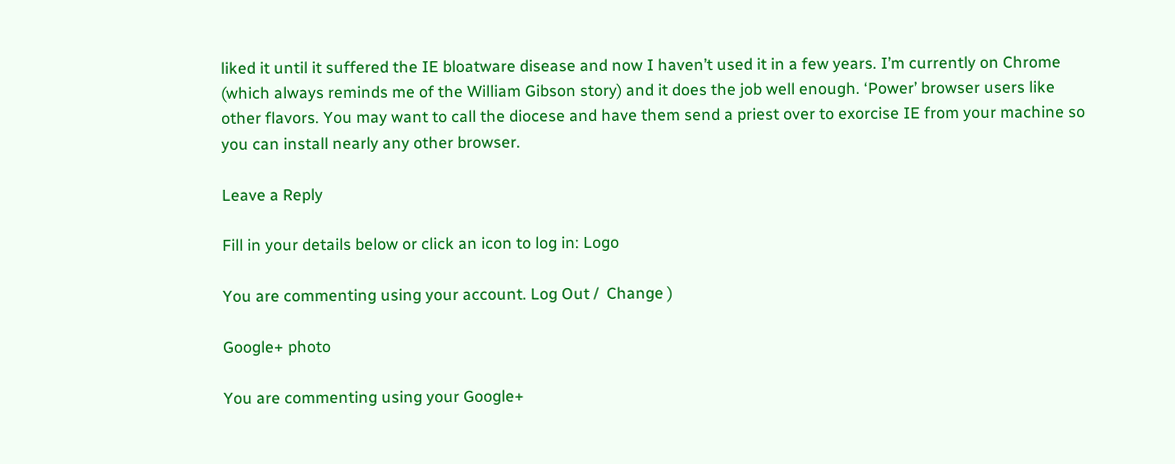liked it until it suffered the IE bloatware disease and now I haven’t used it in a few years. I’m currently on Chrome (which always reminds me of the William Gibson story) and it does the job well enough. ‘Power’ browser users like other flavors. You may want to call the diocese and have them send a priest over to exorcise IE from your machine so you can install nearly any other browser.

Leave a Reply

Fill in your details below or click an icon to log in: Logo

You are commenting using your account. Log Out /  Change )

Google+ photo

You are commenting using your Google+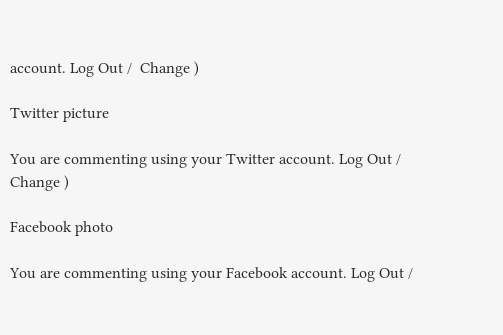account. Log Out /  Change )

Twitter picture

You are commenting using your Twitter account. Log Out /  Change )

Facebook photo

You are commenting using your Facebook account. Log Out /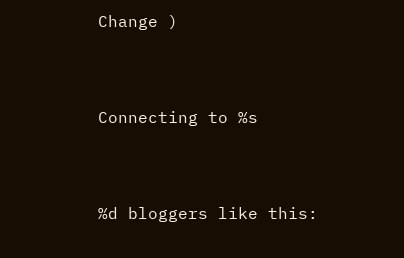Change )


Connecting to %s


%d bloggers like this: